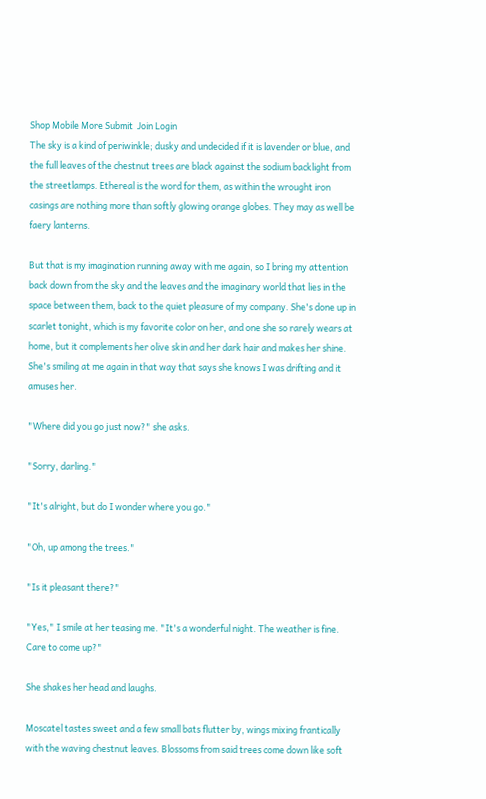Shop Mobile More Submit  Join Login
The sky is a kind of periwinkle; dusky and undecided if it is lavender or blue, and the full leaves of the chestnut trees are black against the sodium backlight from the streetlamps. Ethereal is the word for them, as within the wrought iron casings are nothing more than softly glowing orange globes. They may as well be faery lanterns.

But that is my imagination running away with me again, so I bring my attention back down from the sky and the leaves and the imaginary world that lies in the space between them, back to the quiet pleasure of my company. She's done up in scarlet tonight, which is my favorite color on her, and one she so rarely wears at home, but it complements her olive skin and her dark hair and makes her shine. She's smiling at me again in that way that says she knows I was drifting and it amuses her.

"Where did you go just now?" she asks.

"Sorry, darling."

"It's alright, but do I wonder where you go."

"Oh, up among the trees."

"Is it pleasant there?"

"Yes," I smile at her teasing me. "It's a wonderful night. The weather is fine. Care to come up?"

She shakes her head and laughs.

Moscatel tastes sweet and a few small bats flutter by, wings mixing frantically with the waving chestnut leaves. Blossoms from said trees come down like soft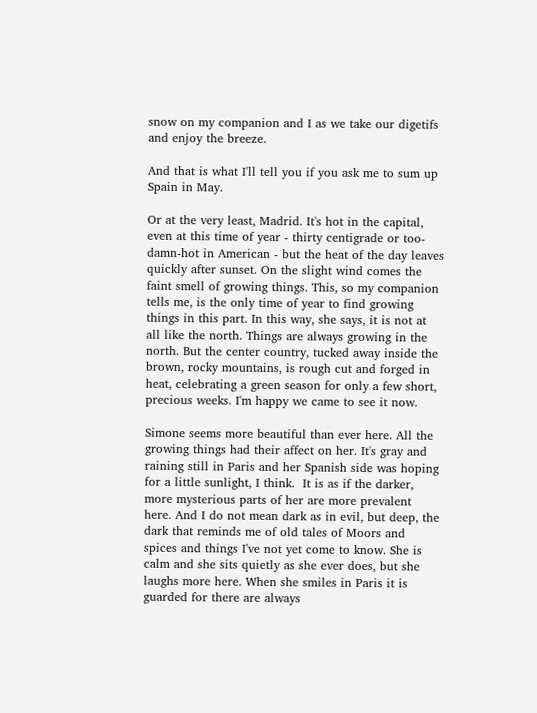snow on my companion and I as we take our digetifs and enjoy the breeze.

And that is what I'll tell you if you ask me to sum up Spain in May.

Or at the very least, Madrid. It's hot in the capital, even at this time of year - thirty centigrade or too-damn-hot in American - but the heat of the day leaves quickly after sunset. On the slight wind comes the faint smell of growing things. This, so my companion tells me, is the only time of year to find growing things in this part. In this way, she says, it is not at all like the north. Things are always growing in the north. But the center country, tucked away inside the brown, rocky mountains, is rough cut and forged in heat, celebrating a green season for only a few short, precious weeks. I'm happy we came to see it now.

Simone seems more beautiful than ever here. All the growing things had their affect on her. It's gray and raining still in Paris and her Spanish side was hoping for a little sunlight, I think.  It is as if the darker, more mysterious parts of her are more prevalent here. And I do not mean dark as in evil, but deep, the dark that reminds me of old tales of Moors and spices and things I've not yet come to know. She is calm and she sits quietly as she ever does, but she laughs more here. When she smiles in Paris it is guarded for there are always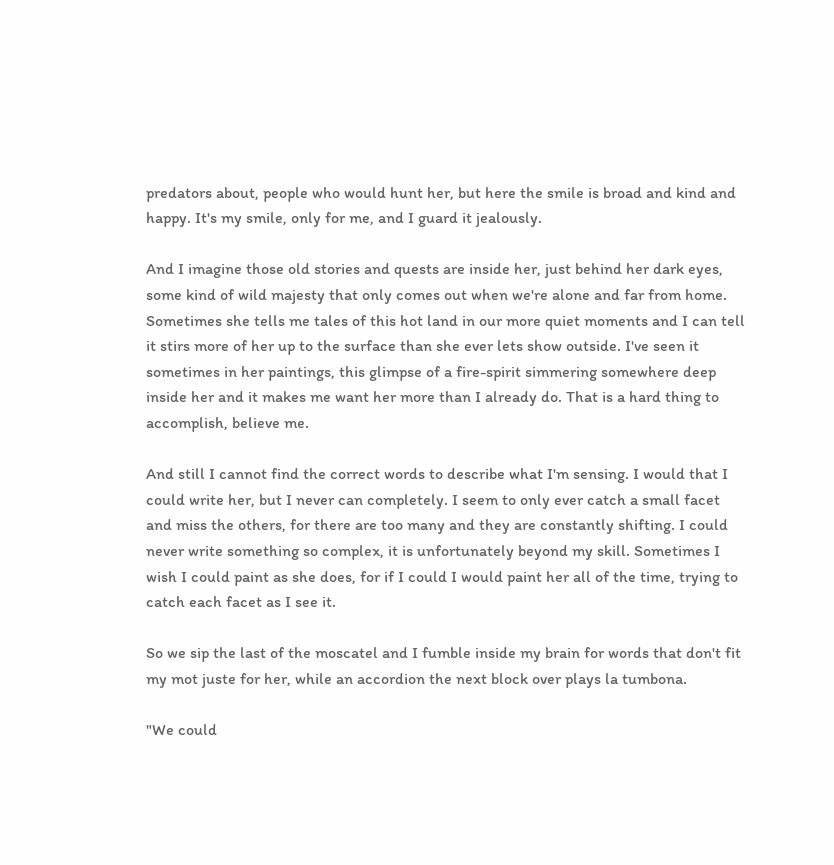predators about, people who would hunt her, but here the smile is broad and kind and happy. It's my smile, only for me, and I guard it jealously.

And I imagine those old stories and quests are inside her, just behind her dark eyes, some kind of wild majesty that only comes out when we're alone and far from home. Sometimes she tells me tales of this hot land in our more quiet moments and I can tell it stirs more of her up to the surface than she ever lets show outside. I've seen it sometimes in her paintings, this glimpse of a fire-spirit simmering somewhere deep inside her and it makes me want her more than I already do. That is a hard thing to accomplish, believe me.

And still I cannot find the correct words to describe what I'm sensing. I would that I could write her, but I never can completely. I seem to only ever catch a small facet and miss the others, for there are too many and they are constantly shifting. I could never write something so complex, it is unfortunately beyond my skill. Sometimes I wish I could paint as she does, for if I could I would paint her all of the time, trying to catch each facet as I see it.

So we sip the last of the moscatel and I fumble inside my brain for words that don't fit my mot juste for her, while an accordion the next block over plays la tumbona.

"We could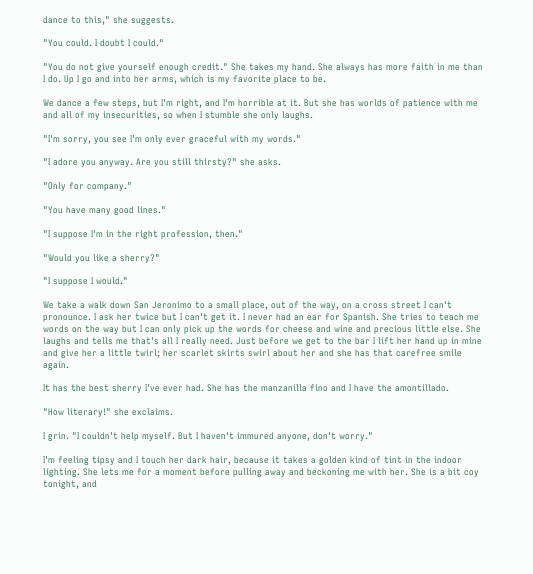dance to this," she suggests.

"You could. I doubt I could."

"You do not give yourself enough credit." She takes my hand. She always has more faith in me than I do. Up I go and into her arms, which is my favorite place to be.

We dance a few steps, but I'm right, and I'm horrible at it. But she has worlds of patience with me and all of my insecurities, so when I stumble she only laughs.

"I'm sorry, you see I'm only ever graceful with my words."

"I adore you anyway. Are you still thirsty?" she asks.

"Only for company."

"You have many good lines."

"I suppose I'm in the right profession, then."

"Would you like a sherry?"

"I suppose I would."

We take a walk down San Jeronimo to a small place, out of the way, on a cross street I can't pronounce. I ask her twice but I can't get it. I never had an ear for Spanish. She tries to teach me words on the way but I can only pick up the words for cheese and wine and precious little else. She laughs and tells me that's all I really need. Just before we get to the bar I lift her hand up in mine and give her a little twirl; her scarlet skirts swirl about her and she has that carefree smile again.

It has the best sherry I've ever had. She has the manzanilla fino and I have the amontillado.

"How literary!" she exclaims.

I grin. "I couldn't help myself. But I haven't immured anyone, don't worry."

I'm feeling tipsy and I touch her dark hair, because it takes a golden kind of tint in the indoor lighting. She lets me for a moment before pulling away and beckoning me with her. She is a bit coy tonight, and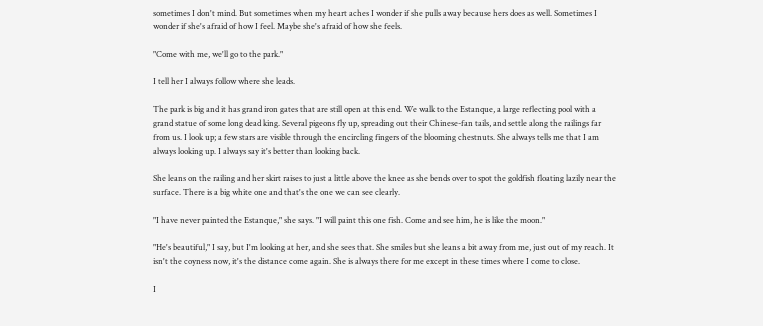sometimes I don't mind. But sometimes when my heart aches I wonder if she pulls away because hers does as well. Sometimes I wonder if she's afraid of how I feel. Maybe she's afraid of how she feels.

"Come with me, we'll go to the park."

I tell her I always follow where she leads.

The park is big and it has grand iron gates that are still open at this end. We walk to the Estanque, a large reflecting pool with a grand statue of some long dead king. Several pigeons fly up, spreading out their Chinese-fan tails, and settle along the railings far from us. I look up; a few stars are visible through the encircling fingers of the blooming chestnuts. She always tells me that I am always looking up. I always say it's better than looking back.

She leans on the railing and her skirt raises to just a little above the knee as she bends over to spot the goldfish floating lazily near the surface. There is a big white one and that's the one we can see clearly.

"I have never painted the Estanque," she says. "I will paint this one fish. Come and see him, he is like the moon."

"He's beautiful," I say, but I'm looking at her, and she sees that. She smiles but she leans a bit away from me, just out of my reach. It isn't the coyness now, it's the distance come again. She is always there for me except in these times where I come to close.

I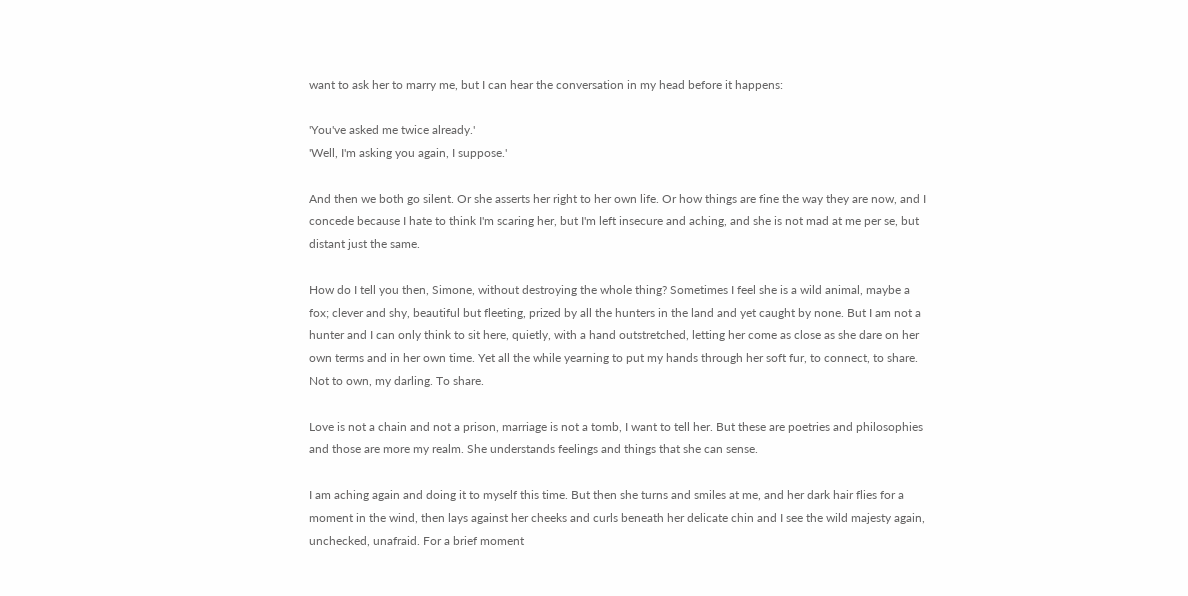want to ask her to marry me, but I can hear the conversation in my head before it happens:

'You've asked me twice already.'
'Well, I'm asking you again, I suppose.'

And then we both go silent. Or she asserts her right to her own life. Or how things are fine the way they are now, and I concede because I hate to think I'm scaring her, but I'm left insecure and aching, and she is not mad at me per se, but distant just the same.

How do I tell you then, Simone, without destroying the whole thing? Sometimes I feel she is a wild animal, maybe a fox; clever and shy, beautiful but fleeting, prized by all the hunters in the land and yet caught by none. But I am not a hunter and I can only think to sit here, quietly, with a hand outstretched, letting her come as close as she dare on her own terms and in her own time. Yet all the while yearning to put my hands through her soft fur, to connect, to share. Not to own, my darling. To share.

Love is not a chain and not a prison, marriage is not a tomb, I want to tell her. But these are poetries and philosophies and those are more my realm. She understands feelings and things that she can sense.

I am aching again and doing it to myself this time. But then she turns and smiles at me, and her dark hair flies for a moment in the wind, then lays against her cheeks and curls beneath her delicate chin and I see the wild majesty again, unchecked, unafraid. For a brief moment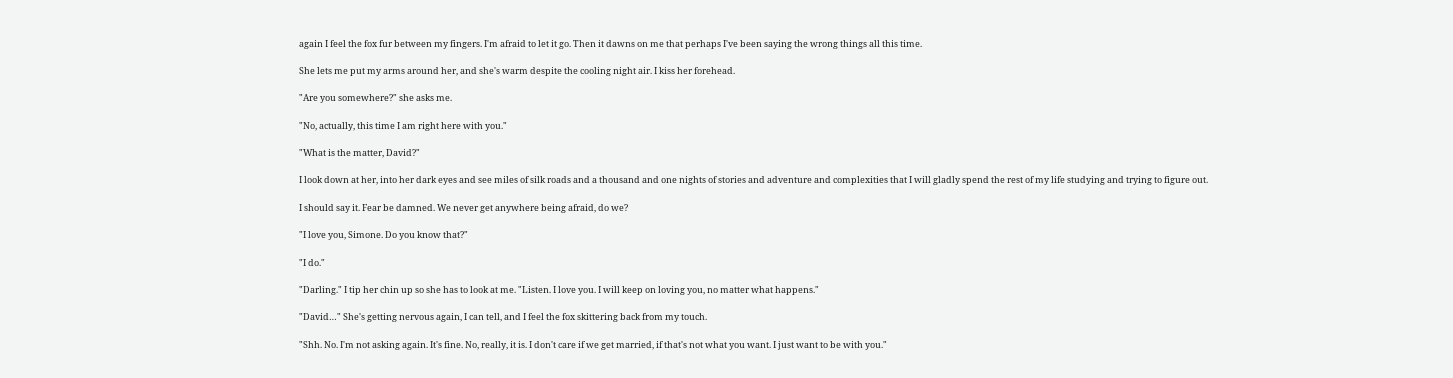again I feel the fox fur between my fingers. I'm afraid to let it go. Then it dawns on me that perhaps I've been saying the wrong things all this time.

She lets me put my arms around her, and she's warm despite the cooling night air. I kiss her forehead.

"Are you somewhere?" she asks me.

"No, actually, this time I am right here with you."

"What is the matter, David?"

I look down at her, into her dark eyes and see miles of silk roads and a thousand and one nights of stories and adventure and complexities that I will gladly spend the rest of my life studying and trying to figure out.

I should say it. Fear be damned. We never get anywhere being afraid, do we?

"I love you, Simone. Do you know that?"

"I do."

"Darling." I tip her chin up so she has to look at me. "Listen. I love you. I will keep on loving you, no matter what happens."

"David…" She's getting nervous again, I can tell, and I feel the fox skittering back from my touch.

"Shh. No. I'm not asking again. It's fine. No, really, it is. I don't care if we get married, if that's not what you want. I just want to be with you."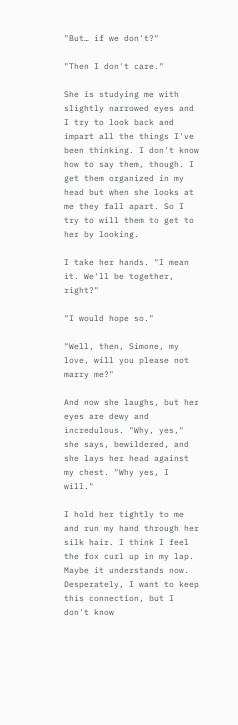"But… if we don't?"

"Then I don't care."

She is studying me with slightly narrowed eyes and I try to look back and impart all the things I've been thinking. I don't know how to say them, though. I get them organized in my head but when she looks at me they fall apart. So I try to will them to get to her by looking.

I take her hands. "I mean it. We'll be together, right?"

"I would hope so."

"Well, then, Simone, my love, will you please not marry me?"

And now she laughs, but her eyes are dewy and incredulous. "Why, yes," she says, bewildered, and she lays her head against my chest. "Why yes, I will."

I hold her tightly to me and run my hand through her silk hair. I think I feel the fox curl up in my lap. Maybe it understands now. Desperately, I want to keep this connection, but I don't know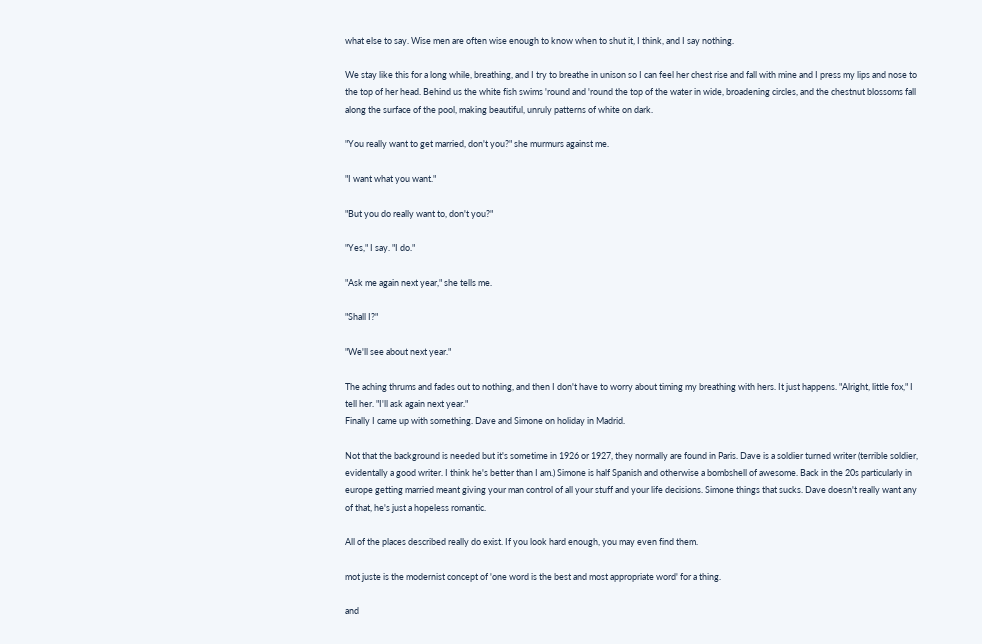what else to say. Wise men are often wise enough to know when to shut it, I think, and I say nothing.

We stay like this for a long while, breathing, and I try to breathe in unison so I can feel her chest rise and fall with mine and I press my lips and nose to the top of her head. Behind us the white fish swims 'round and 'round the top of the water in wide, broadening circles, and the chestnut blossoms fall along the surface of the pool, making beautiful, unruly patterns of white on dark.

"You really want to get married, don't you?" she murmurs against me.

"I want what you want."

"But you do really want to, don't you?"

"Yes," I say. "I do."

"Ask me again next year," she tells me.

"Shall I?"

"We'll see about next year."

The aching thrums and fades out to nothing, and then I don't have to worry about timing my breathing with hers. It just happens. "Alright, little fox," I tell her. "I'll ask again next year."
Finally I came up with something. Dave and Simone on holiday in Madrid.

Not that the background is needed but it's sometime in 1926 or 1927, they normally are found in Paris. Dave is a soldier turned writer (terrible soldier, evidentally a good writer. I think he's better than I am.) Simone is half Spanish and otherwise a bombshell of awesome. Back in the 20s particularly in europe getting married meant giving your man control of all your stuff and your life decisions. Simone things that sucks. Dave doesn't really want any of that, he's just a hopeless romantic.

All of the places described really do exist. If you look hard enough, you may even find them.

mot juste is the modernist concept of 'one word is the best and most appropriate word' for a thing.

and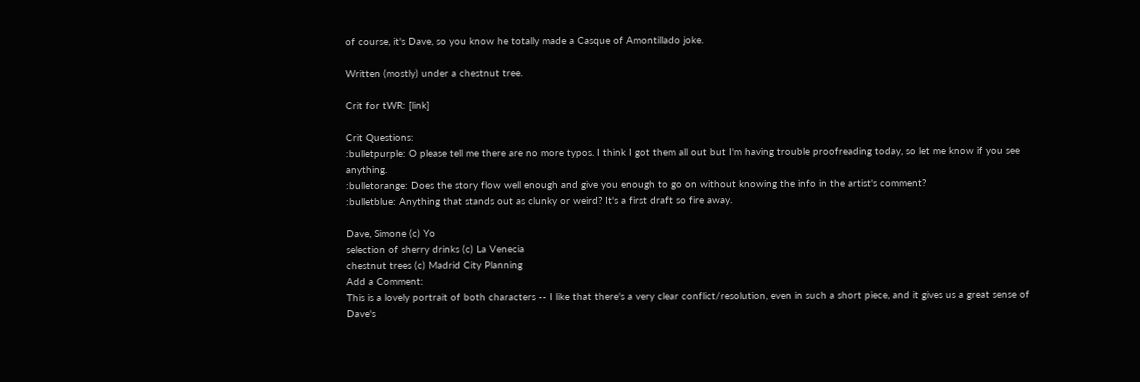of course, it's Dave, so you know he totally made a Casque of Amontillado joke.

Written (mostly) under a chestnut tree.

Crit for tWR: [link]

Crit Questions:
:bulletpurple: O please tell me there are no more typos. I think I got them all out but I'm having trouble proofreading today, so let me know if you see anything.
:bulletorange: Does the story flow well enough and give you enough to go on without knowing the info in the artist's comment?
:bulletblue: Anything that stands out as clunky or weird? It's a first draft so fire away.

Dave, Simone (c) Yo
selection of sherry drinks (c) La Venecia
chestnut trees (c) Madrid City Planning
Add a Comment:
This is a lovely portrait of both characters -- I like that there's a very clear conflict/resolution, even in such a short piece, and it gives us a great sense of Dave's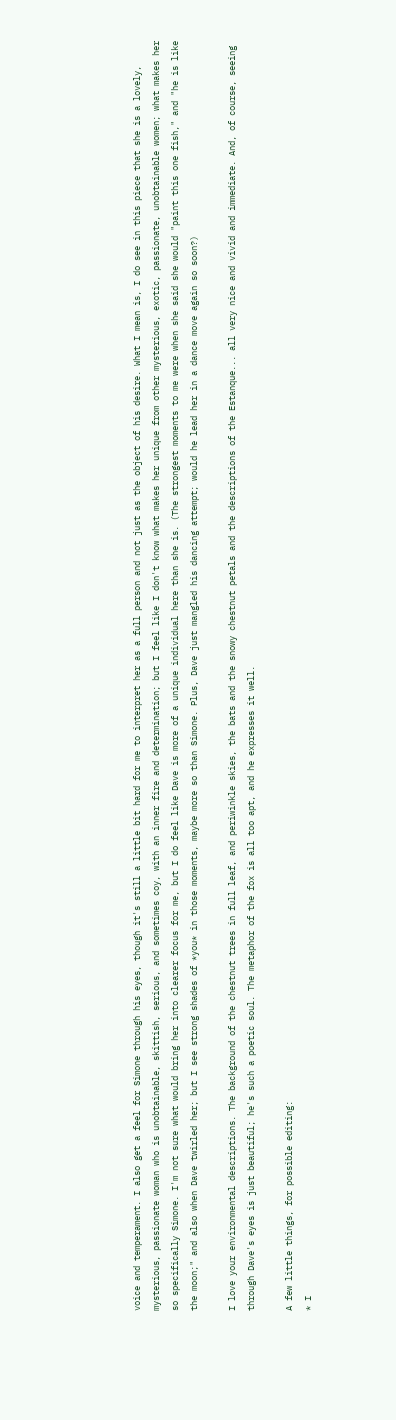voice and temperament. I also get a feel for Simone through his eyes, though it's still a little bit hard for me to interpret her as a full person and not just as the object of his desire. What I mean is, I do see in this piece that she is a lovely, mysterious, passionate woman who is unobtainable, skittish, serious, and sometimes coy, with an inner fire and determination; but I feel like I don't know what makes her unique from other mysterious, exotic, passionate, unobtainable women; what makes her so specifically Simone. I'm not sure what would bring her into clearer focus for me, but I do feel like Dave is more of a unique individual here than she is. (The strongest moments to me were when she said she would "paint this one fish," and "he is like the moon;" and also when Dave twirled her; but I see strong shades of *you* in those moments, maybe more so than Simone. Plus, Dave just mangled his dancing attempt; would he lead her in a dance move again so soon?)

I love your environmental descriptions. The background of the chestnut trees in full leaf, and periwinkle skies, the bats and the snowy chestnut petals and the descriptions of the Estanque... all very nice and vivid and immediate. And, of course, seeing through Dave's eyes is just beautiful; he's such a poetic soul. The metaphor of the fox is all too apt, and he expresses it well.

A few little things, for possible editing:
* I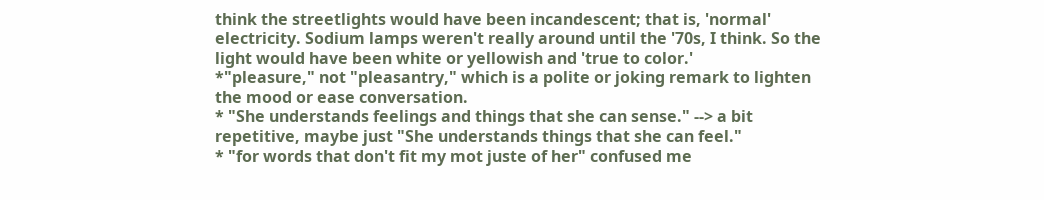think the streetlights would have been incandescent; that is, 'normal' electricity. Sodium lamps weren't really around until the '70s, I think. So the light would have been white or yellowish and 'true to color.'
*"pleasure," not "pleasantry," which is a polite or joking remark to lighten the mood or ease conversation.
* "She understands feelings and things that she can sense." --> a bit repetitive, maybe just "She understands things that she can feel."
* "for words that don't fit my mot juste of her" confused me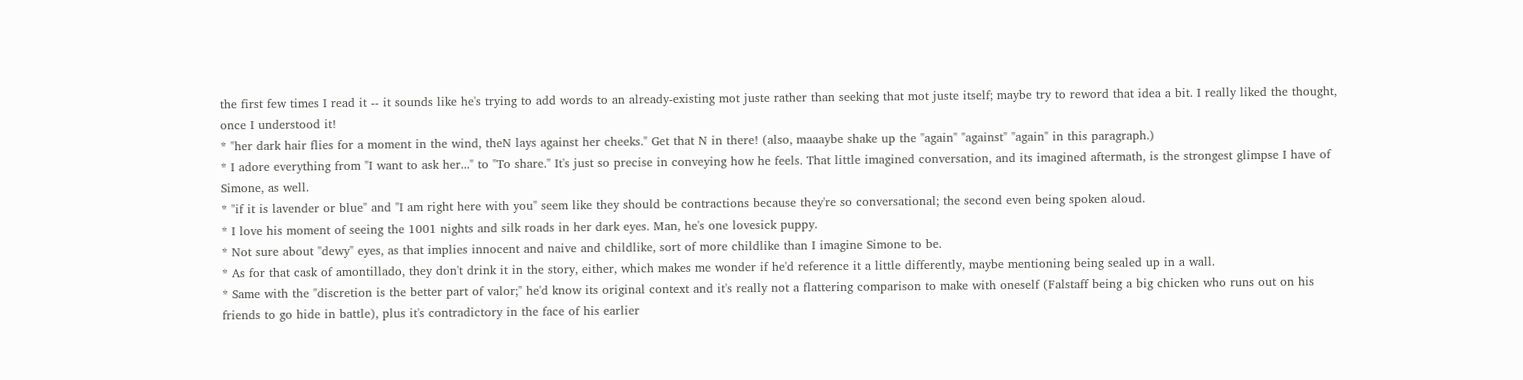the first few times I read it -- it sounds like he's trying to add words to an already-existing mot juste rather than seeking that mot juste itself; maybe try to reword that idea a bit. I really liked the thought, once I understood it!
* "her dark hair flies for a moment in the wind, theN lays against her cheeks." Get that N in there! (also, maaaybe shake up the "again" "against" "again" in this paragraph.)
* I adore everything from "I want to ask her..." to "To share." It's just so precise in conveying how he feels. That little imagined conversation, and its imagined aftermath, is the strongest glimpse I have of Simone, as well.
* "if it is lavender or blue" and "I am right here with you" seem like they should be contractions because they're so conversational; the second even being spoken aloud.
* I love his moment of seeing the 1001 nights and silk roads in her dark eyes. Man, he's one lovesick puppy.
* Not sure about "dewy" eyes, as that implies innocent and naive and childlike, sort of more childlike than I imagine Simone to be.
* As for that cask of amontillado, they don't drink it in the story, either, which makes me wonder if he'd reference it a little differently, maybe mentioning being sealed up in a wall.
* Same with the "discretion is the better part of valor;" he'd know its original context and it's really not a flattering comparison to make with oneself (Falstaff being a big chicken who runs out on his friends to go hide in battle), plus it's contradictory in the face of his earlier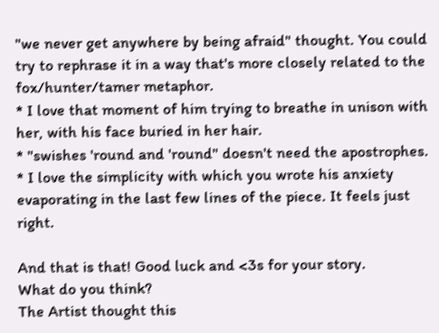"we never get anywhere by being afraid" thought. You could try to rephrase it in a way that's more closely related to the fox/hunter/tamer metaphor.
* I love that moment of him trying to breathe in unison with her, with his face buried in her hair.
* "swishes 'round and 'round" doesn't need the apostrophes.
* I love the simplicity with which you wrote his anxiety evaporating in the last few lines of the piece. It feels just right.

And that is that! Good luck and <3s for your story.
What do you think?
The Artist thought this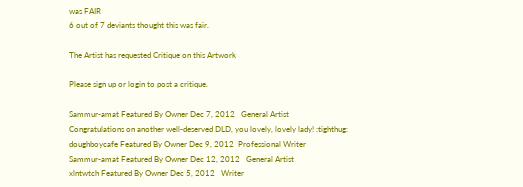was FAIR
6 out of 7 deviants thought this was fair.

The Artist has requested Critique on this Artwork

Please sign up or login to post a critique.

Sammur-amat Featured By Owner Dec 7, 2012   General Artist
Congratulations on another well-deserved DLD, you lovely, lovely lady! :tighthug:
doughboycafe Featured By Owner Dec 9, 2012  Professional Writer
Sammur-amat Featured By Owner Dec 12, 2012   General Artist
xlntwtch Featured By Owner Dec 5, 2012   Writer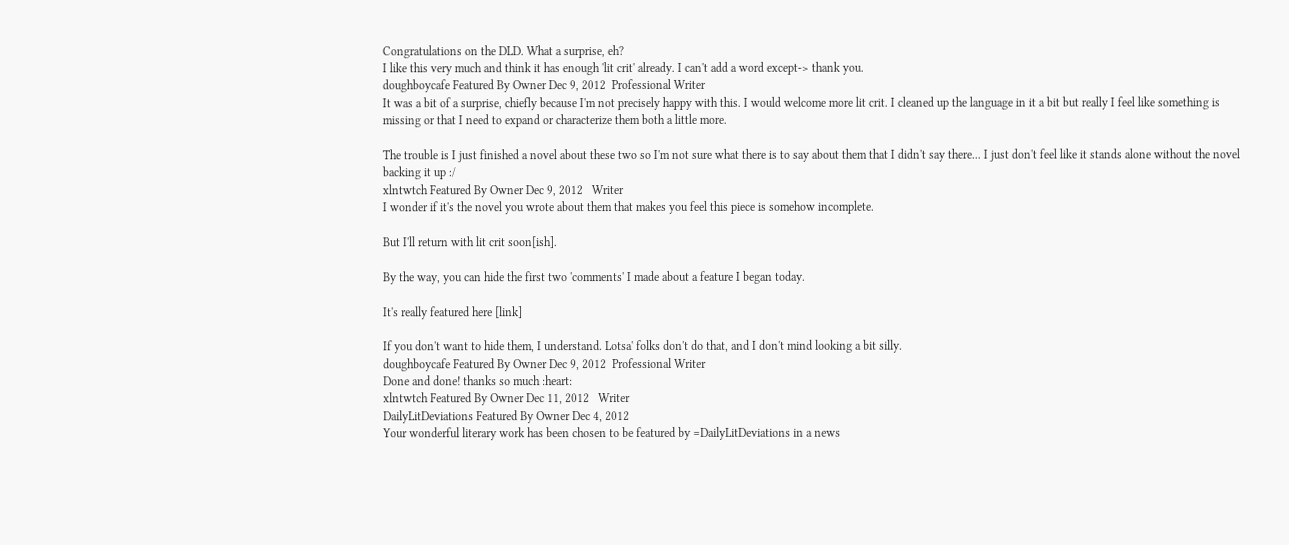Congratulations on the DLD. What a surprise, eh?
I like this very much and think it has enough 'lit crit' already. I can't add a word except-> thank you.
doughboycafe Featured By Owner Dec 9, 2012  Professional Writer
It was a bit of a surprise, chiefly because I'm not precisely happy with this. I would welcome more lit crit. I cleaned up the language in it a bit but really I feel like something is missing or that I need to expand or characterize them both a little more.

The trouble is I just finished a novel about these two so I'm not sure what there is to say about them that I didn't say there... I just don't feel like it stands alone without the novel backing it up :/
xlntwtch Featured By Owner Dec 9, 2012   Writer
I wonder if it's the novel you wrote about them that makes you feel this piece is somehow incomplete.

But I'll return with lit crit soon[ish].

By the way, you can hide the first two 'comments' I made about a feature I began today.

It's really featured here [link]

If you don't want to hide them, I understand. Lotsa' folks don't do that, and I don't mind looking a bit silly.
doughboycafe Featured By Owner Dec 9, 2012  Professional Writer
Done and done! thanks so much :heart:
xlntwtch Featured By Owner Dec 11, 2012   Writer
DailyLitDeviations Featured By Owner Dec 4, 2012
Your wonderful literary work has been chosen to be featured by =DailyLitDeviations in a news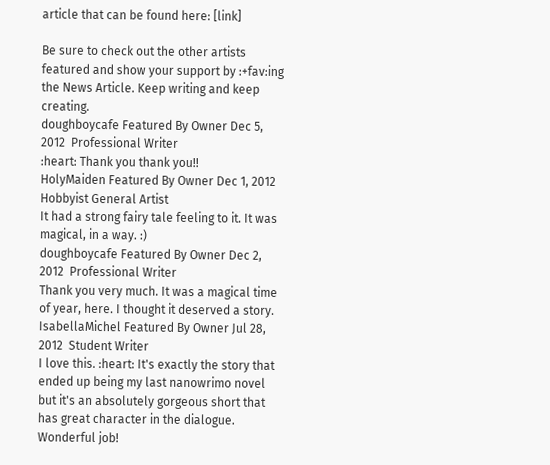article that can be found here: [link]

Be sure to check out the other artists featured and show your support by :+fav:ing the News Article. Keep writing and keep creating.
doughboycafe Featured By Owner Dec 5, 2012  Professional Writer
:heart: Thank you thank you!!
HolyMaiden Featured By Owner Dec 1, 2012  Hobbyist General Artist
It had a strong fairy tale feeling to it. It was magical, in a way. :)
doughboycafe Featured By Owner Dec 2, 2012  Professional Writer
Thank you very much. It was a magical time of year, here. I thought it deserved a story.
IsabellaMichel Featured By Owner Jul 28, 2012  Student Writer
I love this. :heart: It's exactly the story that ended up being my last nanowrimo novel but it's an absolutely gorgeous short that has great character in the dialogue. Wonderful job!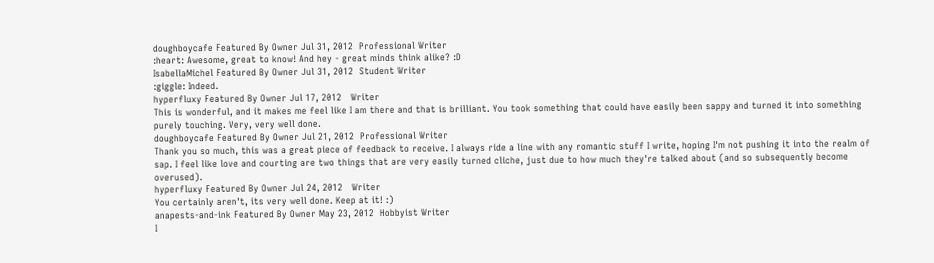doughboycafe Featured By Owner Jul 31, 2012  Professional Writer
:heart: Awesome, great to know! And hey - great minds think alike? :D
IsabellaMichel Featured By Owner Jul 31, 2012  Student Writer
:giggle: Indeed.
hyperfluxy Featured By Owner Jul 17, 2012   Writer
This is wonderful, and it makes me feel like I am there and that is brilliant. You took something that could have easily been sappy and turned it into something purely touching. Very, very well done.
doughboycafe Featured By Owner Jul 21, 2012  Professional Writer
Thank you so much, this was a great piece of feedback to receive. I always ride a line with any romantic stuff I write, hoping I'm not pushing it into the realm of sap. I feel like love and courting are two things that are very easily turned cliche, just due to how much they're talked about (and so subsequently become overused).
hyperfluxy Featured By Owner Jul 24, 2012   Writer
You certainly aren't, its very well done. Keep at it! :)
anapests-and-ink Featured By Owner May 23, 2012  Hobbyist Writer
I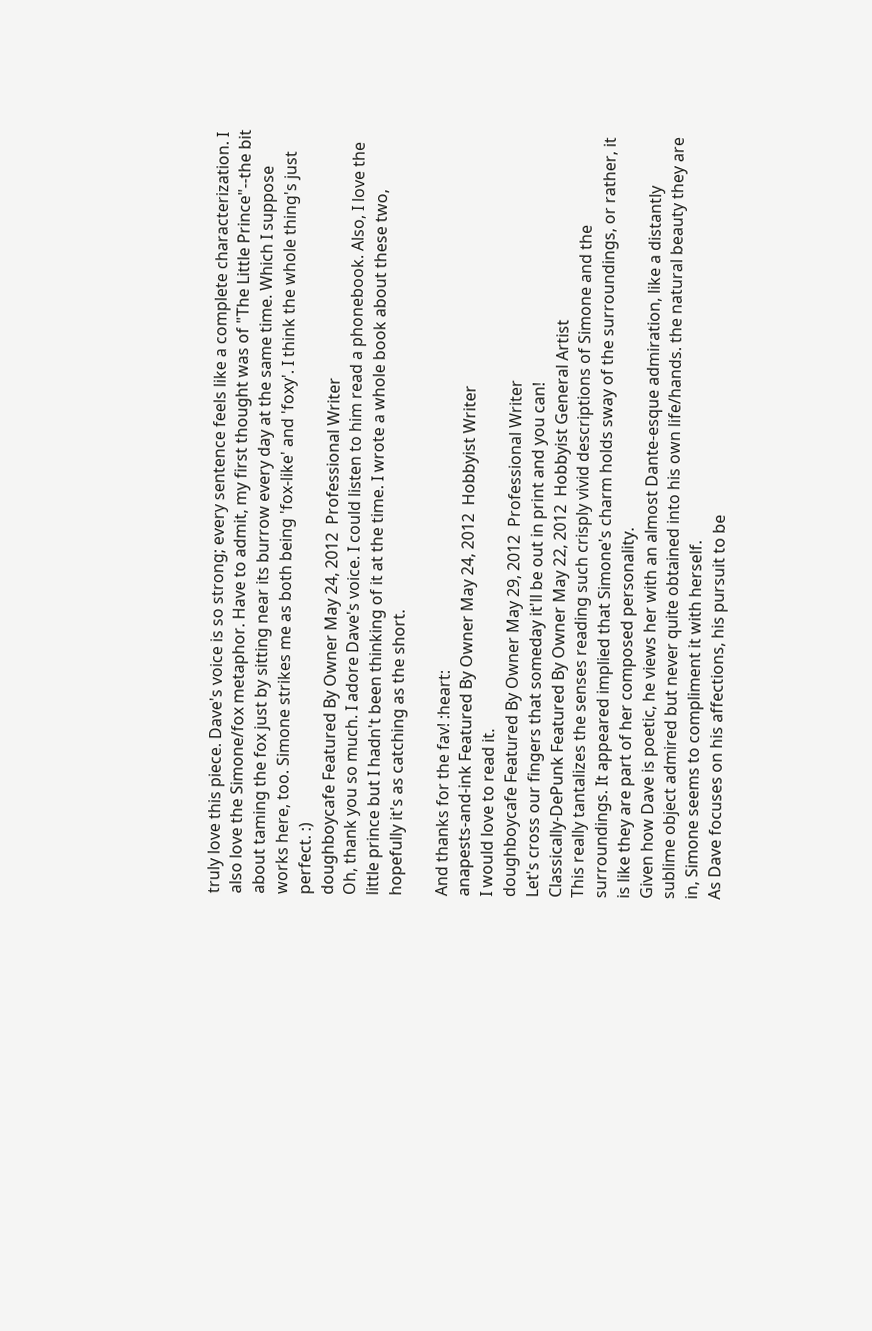truly love this piece. Dave's voice is so strong; every sentence feels like a complete characterization. I also love the Simone/fox metaphor. Have to admit, my first thought was of "The Little Prince"--the bit about taming the fox just by sitting near its burrow every day at the same time. Which I suppose works here, too. Simone strikes me as both being 'fox-like' and 'foxy'. I think the whole thing's just perfect. :)
doughboycafe Featured By Owner May 24, 2012  Professional Writer
Oh, thank you so much. I adore Dave's voice. I could listen to him read a phonebook. Also, I love the little prince but I hadn't been thinking of it at the time. I wrote a whole book about these two, hopefully it's as catching as the short.

And thanks for the fav! :heart:
anapests-and-ink Featured By Owner May 24, 2012  Hobbyist Writer
I would love to read it.
doughboycafe Featured By Owner May 29, 2012  Professional Writer
Let's cross our fingers that someday it'll be out in print and you can!
Classically-DePunk Featured By Owner May 22, 2012  Hobbyist General Artist
This really tantalizes the senses reading such crisply vivid descriptions of Simone and the surroundings. It appeared implied that Simone's charm holds sway of the surroundings, or rather, it is like they are part of her composed personality.
Given how Dave is poetic, he views her with an almost Dante-esque admiration, like a distantly sublime object admired but never quite obtained into his own life/hands. the natural beauty they are in, Simone seems to compliment it with herself.
As Dave focuses on his affections, his pursuit to be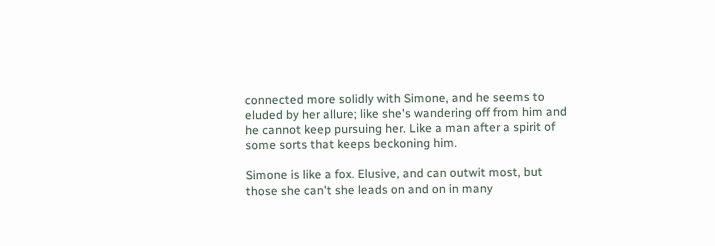connected more solidly with Simone, and he seems to eluded by her allure; like she's wandering off from him and he cannot keep pursuing her. Like a man after a spirit of some sorts that keeps beckoning him.

Simone is like a fox. Elusive, and can outwit most, but those she can't she leads on and on in many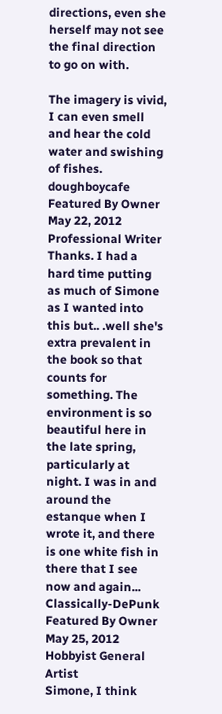directions, even she herself may not see the final direction to go on with.

The imagery is vivid, I can even smell and hear the cold water and swishing of fishes.
doughboycafe Featured By Owner May 22, 2012  Professional Writer
Thanks. I had a hard time putting as much of Simone as I wanted into this but.. .well she's extra prevalent in the book so that counts for something. The environment is so beautiful here in the late spring, particularly at night. I was in and around the estanque when I wrote it, and there is one white fish in there that I see now and again...
Classically-DePunk Featured By Owner May 25, 2012  Hobbyist General Artist
Simone, I think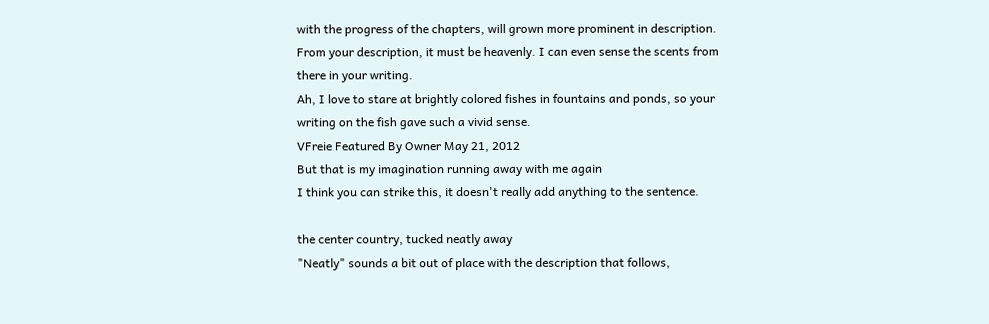with the progress of the chapters, will grown more prominent in description.
From your description, it must be heavenly. I can even sense the scents from there in your writing.
Ah, I love to stare at brightly colored fishes in fountains and ponds, so your writing on the fish gave such a vivid sense.
VFreie Featured By Owner May 21, 2012
But that is my imagination running away with me again
I think you can strike this, it doesn't really add anything to the sentence.

the center country, tucked neatly away
"Neatly" sounds a bit out of place with the description that follows,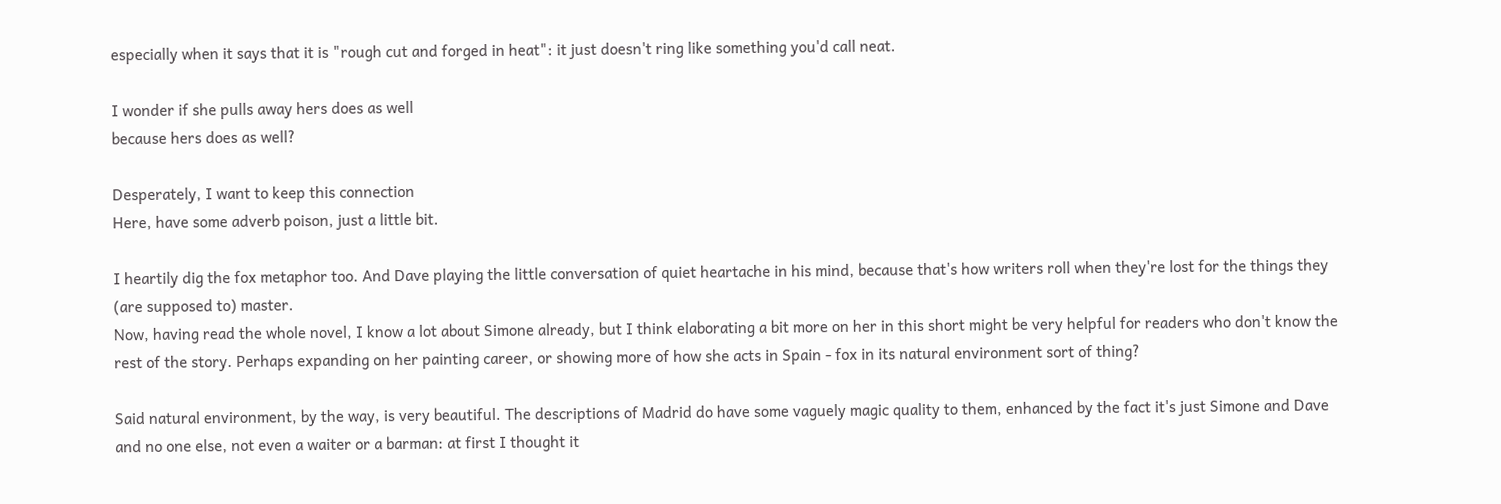especially when it says that it is "rough cut and forged in heat": it just doesn't ring like something you'd call neat.

I wonder if she pulls away hers does as well
because hers does as well?

Desperately, I want to keep this connection
Here, have some adverb poison, just a little bit.

I heartily dig the fox metaphor too. And Dave playing the little conversation of quiet heartache in his mind, because that's how writers roll when they're lost for the things they (are supposed to) master.
Now, having read the whole novel, I know a lot about Simone already, but I think elaborating a bit more on her in this short might be very helpful for readers who don't know the rest of the story. Perhaps expanding on her painting career, or showing more of how she acts in Spain - fox in its natural environment sort of thing?

Said natural environment, by the way, is very beautiful. The descriptions of Madrid do have some vaguely magic quality to them, enhanced by the fact it's just Simone and Dave and no one else, not even a waiter or a barman: at first I thought it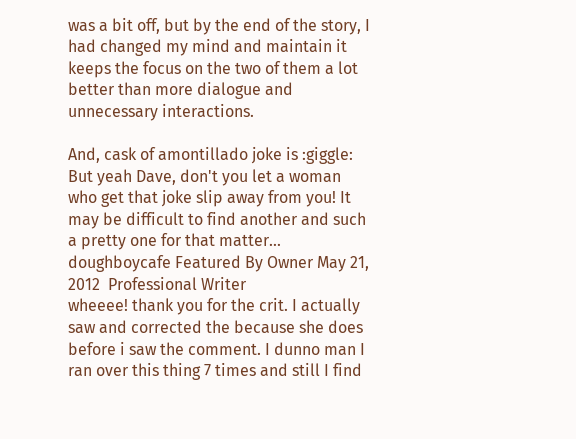was a bit off, but by the end of the story, I had changed my mind and maintain it keeps the focus on the two of them a lot better than more dialogue and unnecessary interactions.

And, cask of amontillado joke is :giggle: But yeah Dave, don't you let a woman who get that joke slip away from you! It may be difficult to find another and such a pretty one for that matter...
doughboycafe Featured By Owner May 21, 2012  Professional Writer
wheeee! thank you for the crit. I actually saw and corrected the because she does before i saw the comment. I dunno man I ran over this thing 7 times and still I find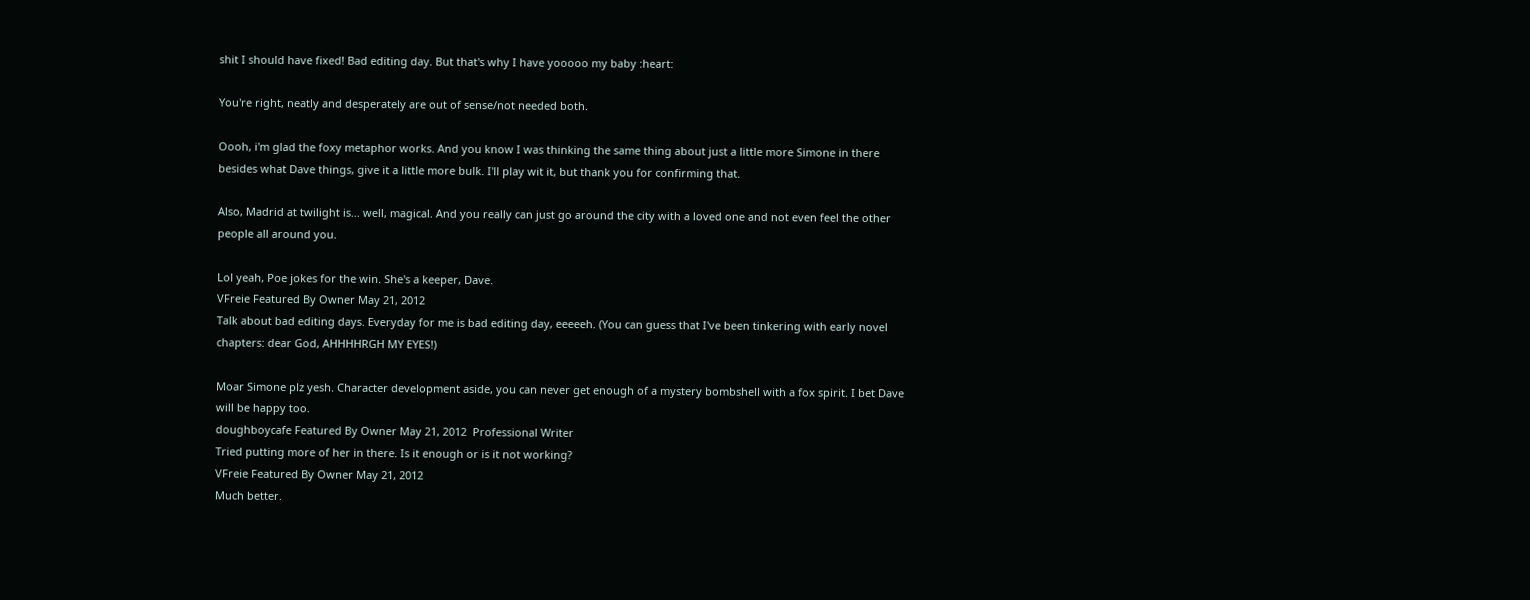shit I should have fixed! Bad editing day. But that's why I have yooooo my baby :heart:

You're right, neatly and desperately are out of sense/not needed both.

Oooh, i'm glad the foxy metaphor works. And you know I was thinking the same thing about just a little more Simone in there besides what Dave things, give it a little more bulk. I'll play wit it, but thank you for confirming that.

Also, Madrid at twilight is... well, magical. And you really can just go around the city with a loved one and not even feel the other people all around you.

Lol yeah, Poe jokes for the win. She's a keeper, Dave.
VFreie Featured By Owner May 21, 2012
Talk about bad editing days. Everyday for me is bad editing day, eeeeeh. (You can guess that I've been tinkering with early novel chapters: dear God, AHHHHRGH MY EYES!)

Moar Simone plz yesh. Character development aside, you can never get enough of a mystery bombshell with a fox spirit. I bet Dave will be happy too.
doughboycafe Featured By Owner May 21, 2012  Professional Writer
Tried putting more of her in there. Is it enough or is it not working?
VFreie Featured By Owner May 21, 2012
Much better.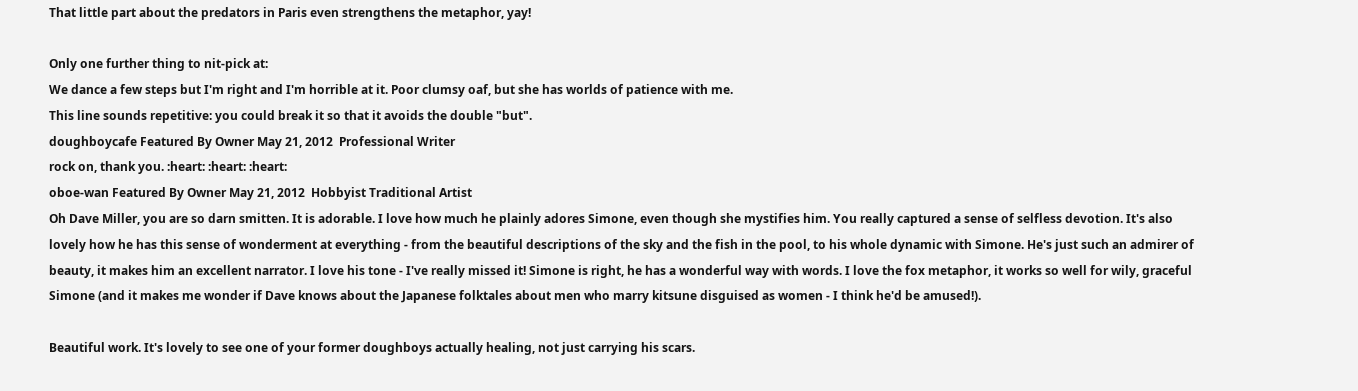That little part about the predators in Paris even strengthens the metaphor, yay!

Only one further thing to nit-pick at:
We dance a few steps but I'm right and I'm horrible at it. Poor clumsy oaf, but she has worlds of patience with me.
This line sounds repetitive: you could break it so that it avoids the double "but".
doughboycafe Featured By Owner May 21, 2012  Professional Writer
rock on, thank you. :heart: :heart: :heart:
oboe-wan Featured By Owner May 21, 2012  Hobbyist Traditional Artist
Oh Dave Miller, you are so darn smitten. It is adorable. I love how much he plainly adores Simone, even though she mystifies him. You really captured a sense of selfless devotion. It's also lovely how he has this sense of wonderment at everything - from the beautiful descriptions of the sky and the fish in the pool, to his whole dynamic with Simone. He's just such an admirer of beauty, it makes him an excellent narrator. I love his tone - I've really missed it! Simone is right, he has a wonderful way with words. I love the fox metaphor, it works so well for wily, graceful Simone (and it makes me wonder if Dave knows about the Japanese folktales about men who marry kitsune disguised as women - I think he'd be amused!).

Beautiful work. It's lovely to see one of your former doughboys actually healing, not just carrying his scars.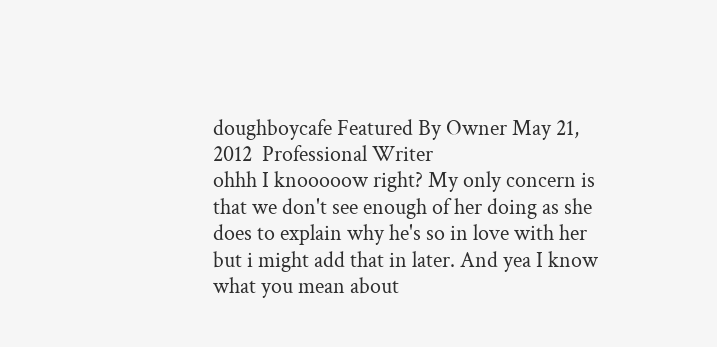doughboycafe Featured By Owner May 21, 2012  Professional Writer
ohhh I knooooow right? My only concern is that we don't see enough of her doing as she does to explain why he's so in love with her but i might add that in later. And yea I know what you mean about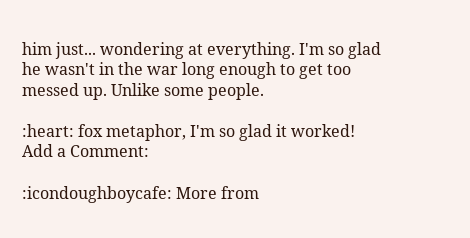him just... wondering at everything. I'm so glad he wasn't in the war long enough to get too messed up. Unlike some people.

:heart: fox metaphor, I'm so glad it worked!
Add a Comment:

:icondoughboycafe: More from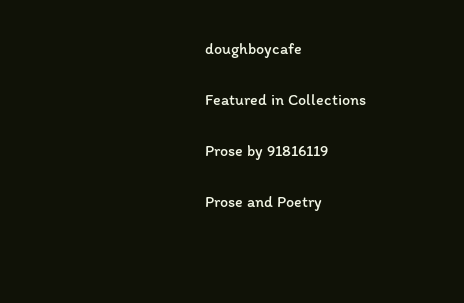doughboycafe

Featured in Collections

Prose by 91816119

Prose and Poetry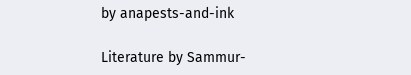by anapests-and-ink

Literature by Sammur-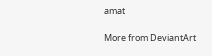amat

More from DeviantArt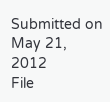Submitted on
May 21, 2012
File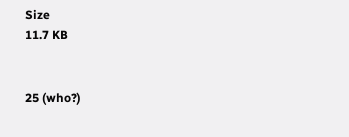Size
11.7 KB


25 (who?)